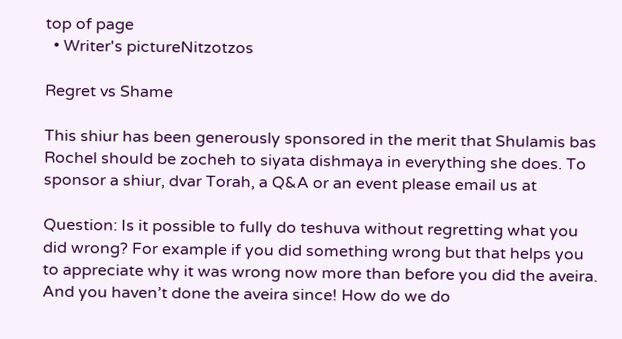top of page
  • Writer's pictureNitzotzos

Regret vs Shame

This shiur has been generously sponsored in the merit that Shulamis bas Rochel should be zocheh to siyata dishmaya in everything she does. To sponsor a shiur, dvar Torah, a Q&A or an event please email us at

Question: Is it possible to fully do teshuva without regretting what you did wrong? For example if you did something wrong but that helps you to appreciate why it was wrong now more than before you did the aveira. And you haven’t done the aveira since! How do we do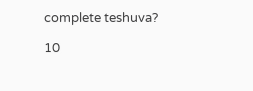complete teshuva?

10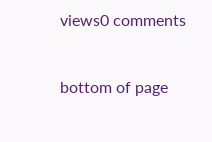views0 comments


bottom of page